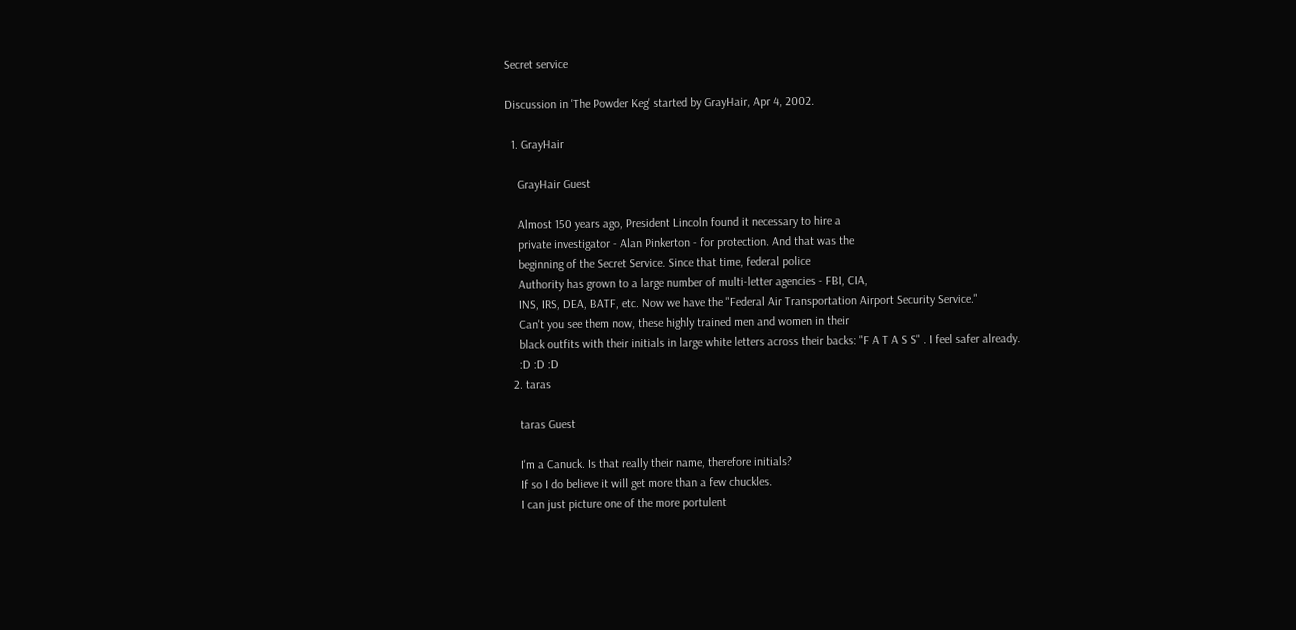Secret service

Discussion in 'The Powder Keg' started by GrayHair, Apr 4, 2002.

  1. GrayHair

    GrayHair Guest

    Almost 150 years ago, President Lincoln found it necessary to hire a
    private investigator - Alan Pinkerton - for protection. And that was the
    beginning of the Secret Service. Since that time, federal police
    Authority has grown to a large number of multi-letter agencies - FBI, CIA,
    INS, IRS, DEA, BATF, etc. Now we have the "Federal Air Transportation Airport Security Service."
    Can't you see them now, these highly trained men and women in their
    black outfits with their initials in large white letters across their backs: "F A T A S S" . I feel safer already.
    :D :D :D
  2. taras

    taras Guest

    I'm a Canuck. Is that really their name, therefore initials?
    If so I do believe it will get more than a few chuckles.
    I can just picture one of the more portulent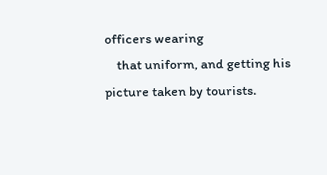officers wearing
    that uniform, and getting his picture taken by tourists.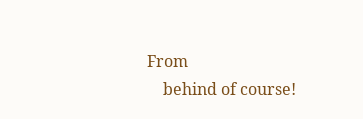From
    behind of course!